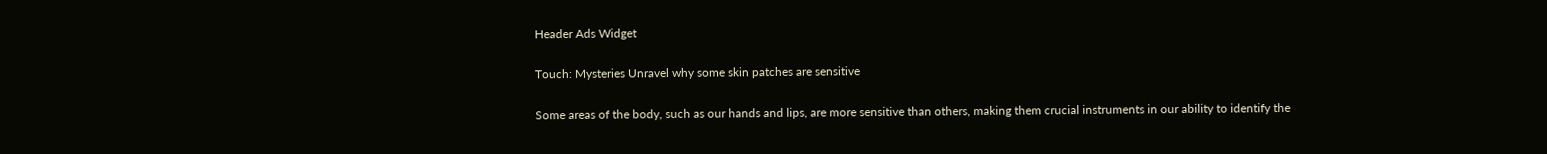Header Ads Widget

Touch: Mysteries Unravel why some skin patches are sensitive

Some areas of the body, such as our hands and lips, are more sensitive than others, making them crucial instruments in our ability to identify the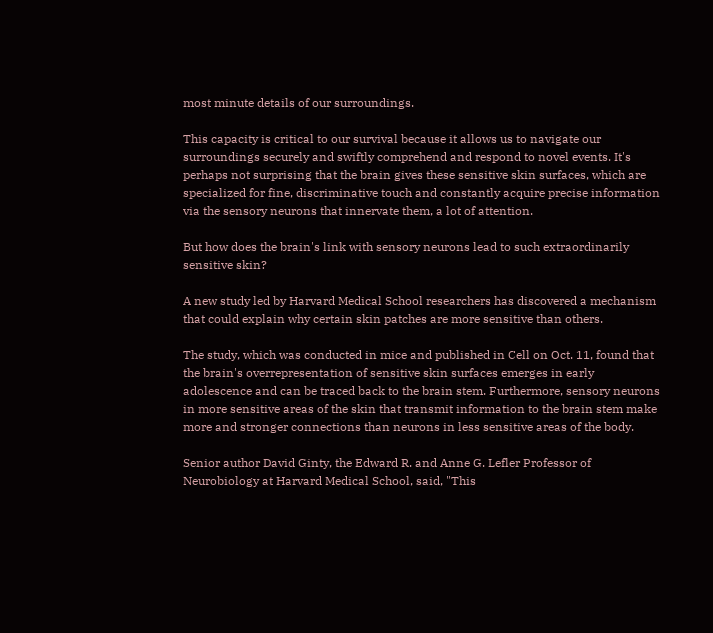most minute details of our surroundings.

This capacity is critical to our survival because it allows us to navigate our surroundings securely and swiftly comprehend and respond to novel events. It's perhaps not surprising that the brain gives these sensitive skin surfaces, which are specialized for fine, discriminative touch and constantly acquire precise information via the sensory neurons that innervate them, a lot of attention.

But how does the brain's link with sensory neurons lead to such extraordinarily sensitive skin?

A new study led by Harvard Medical School researchers has discovered a mechanism that could explain why certain skin patches are more sensitive than others.

The study, which was conducted in mice and published in Cell on Oct. 11, found that the brain's overrepresentation of sensitive skin surfaces emerges in early adolescence and can be traced back to the brain stem. Furthermore, sensory neurons in more sensitive areas of the skin that transmit information to the brain stem make more and stronger connections than neurons in less sensitive areas of the body.

Senior author David Ginty, the Edward R. and Anne G. Lefler Professor of Neurobiology at Harvard Medical School, said, "This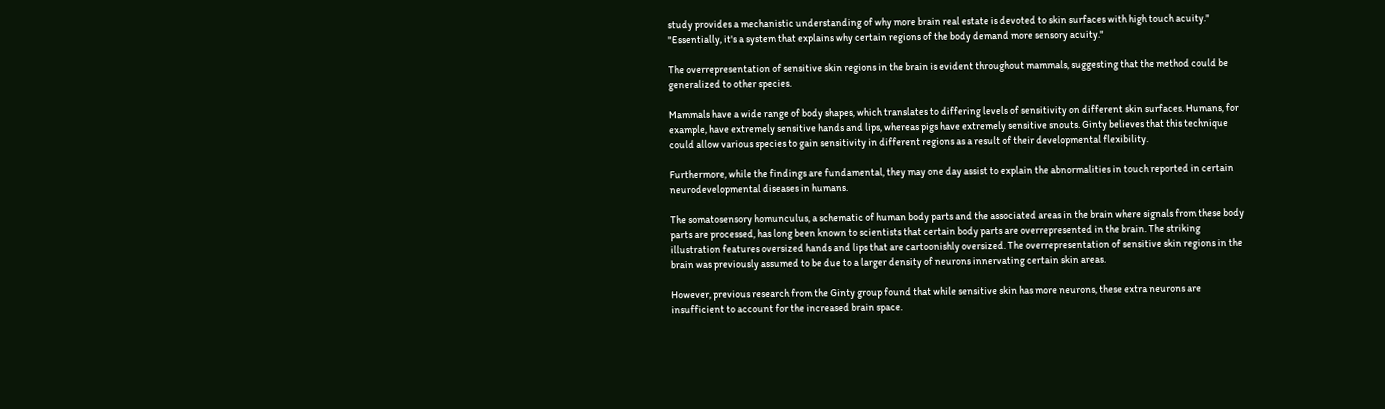study provides a mechanistic understanding of why more brain real estate is devoted to skin surfaces with high touch acuity." "Essentially, it's a system that explains why certain regions of the body demand more sensory acuity."

The overrepresentation of sensitive skin regions in the brain is evident throughout mammals, suggesting that the method could be generalized to other species.

Mammals have a wide range of body shapes, which translates to differing levels of sensitivity on different skin surfaces. Humans, for example, have extremely sensitive hands and lips, whereas pigs have extremely sensitive snouts. Ginty believes that this technique could allow various species to gain sensitivity in different regions as a result of their developmental flexibility.

Furthermore, while the findings are fundamental, they may one day assist to explain the abnormalities in touch reported in certain neurodevelopmental diseases in humans.

The somatosensory homunculus, a schematic of human body parts and the associated areas in the brain where signals from these body parts are processed, has long been known to scientists that certain body parts are overrepresented in the brain. The striking illustration features oversized hands and lips that are cartoonishly oversized. The overrepresentation of sensitive skin regions in the brain was previously assumed to be due to a larger density of neurons innervating certain skin areas.

However, previous research from the Ginty group found that while sensitive skin has more neurons, these extra neurons are insufficient to account for the increased brain space.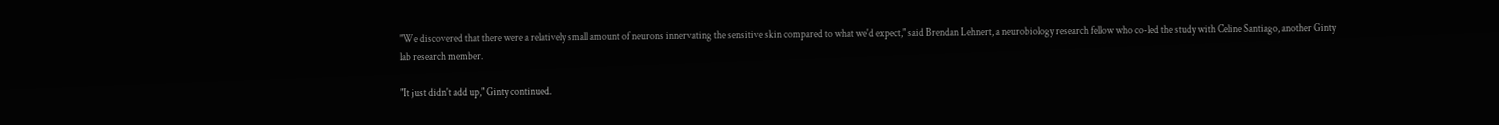"We discovered that there were a relatively small amount of neurons innervating the sensitive skin compared to what we'd expect," said Brendan Lehnert, a neurobiology research fellow who co-led the study with Celine Santiago, another Ginty lab research member.

"It just didn't add up," Ginty continued.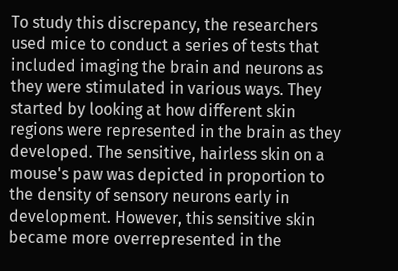To study this discrepancy, the researchers used mice to conduct a series of tests that included imaging the brain and neurons as they were stimulated in various ways. They started by looking at how different skin regions were represented in the brain as they developed. The sensitive, hairless skin on a mouse's paw was depicted in proportion to the density of sensory neurons early in development. However, this sensitive skin became more overrepresented in the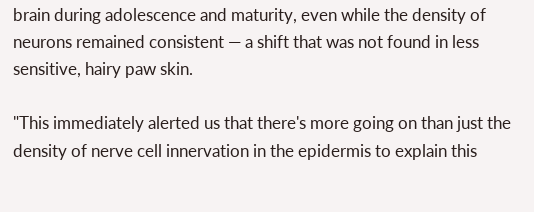brain during adolescence and maturity, even while the density of neurons remained consistent — a shift that was not found in less sensitive, hairy paw skin.

"This immediately alerted us that there's more going on than just the density of nerve cell innervation in the epidermis to explain this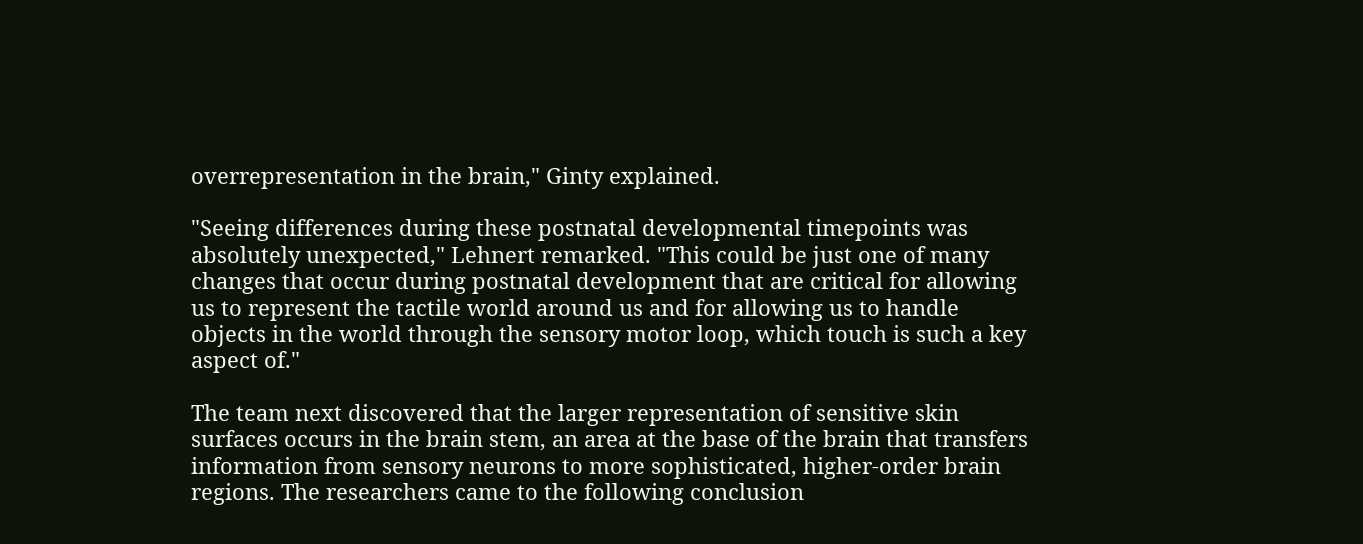overrepresentation in the brain," Ginty explained.

"Seeing differences during these postnatal developmental timepoints was absolutely unexpected," Lehnert remarked. "This could be just one of many changes that occur during postnatal development that are critical for allowing us to represent the tactile world around us and for allowing us to handle objects in the world through the sensory motor loop, which touch is such a key aspect of."

The team next discovered that the larger representation of sensitive skin surfaces occurs in the brain stem, an area at the base of the brain that transfers information from sensory neurons to more sophisticated, higher-order brain regions. The researchers came to the following conclusion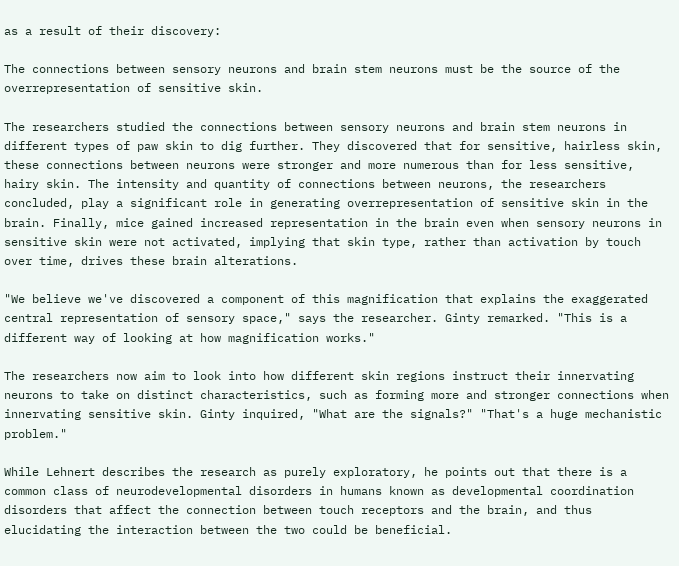as a result of their discovery:

The connections between sensory neurons and brain stem neurons must be the source of the overrepresentation of sensitive skin.

The researchers studied the connections between sensory neurons and brain stem neurons in different types of paw skin to dig further. They discovered that for sensitive, hairless skin, these connections between neurons were stronger and more numerous than for less sensitive, hairy skin. The intensity and quantity of connections between neurons, the researchers concluded, play a significant role in generating overrepresentation of sensitive skin in the brain. Finally, mice gained increased representation in the brain even when sensory neurons in sensitive skin were not activated, implying that skin type, rather than activation by touch over time, drives these brain alterations.

"We believe we've discovered a component of this magnification that explains the exaggerated central representation of sensory space," says the researcher. Ginty remarked. "This is a different way of looking at how magnification works."

The researchers now aim to look into how different skin regions instruct their innervating neurons to take on distinct characteristics, such as forming more and stronger connections when innervating sensitive skin. Ginty inquired, "What are the signals?" "That's a huge mechanistic problem."

While Lehnert describes the research as purely exploratory, he points out that there is a common class of neurodevelopmental disorders in humans known as developmental coordination disorders that affect the connection between touch receptors and the brain, and thus elucidating the interaction between the two could be beneficial.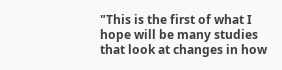"This is the first of what I hope will be many studies that look at changes in how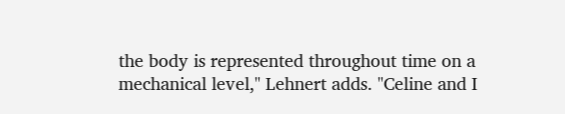the body is represented throughout time on a mechanical level," Lehnert adds. "Celine and I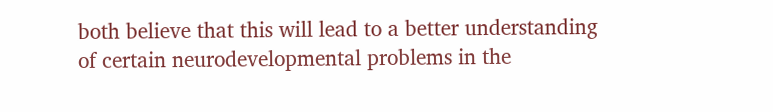both believe that this will lead to a better understanding of certain neurodevelopmental problems in the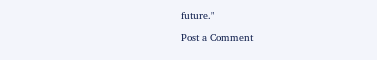future."

Post a Comment